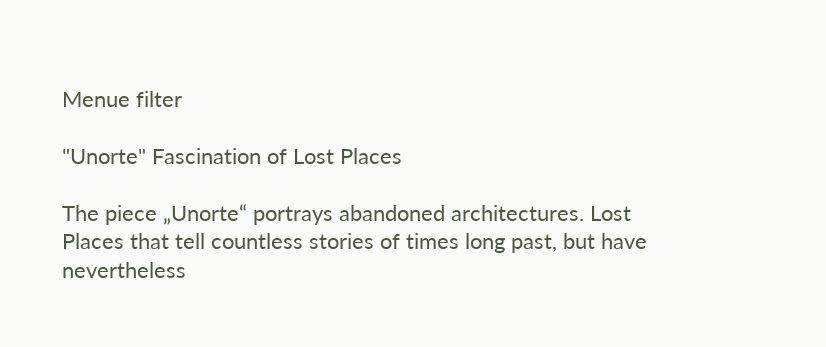Menue filter

"Unorte" Fascination of Lost Places

The piece „Unorte“ portrays abandoned architectures. Lost Places that tell countless stories of times long past, but have nevertheless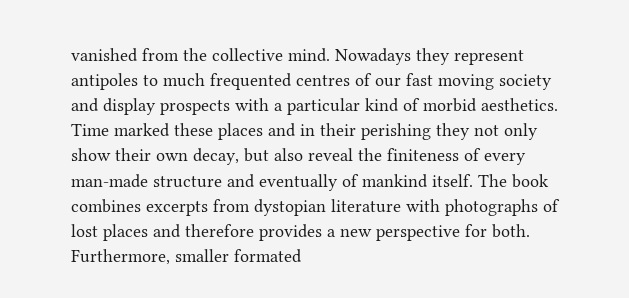vanished from the collective mind. Nowadays they represent antipoles to much frequented centres of our fast moving society and display prospects with a particular kind of morbid aesthetics. Time marked these places and in their perishing they not only show their own decay, but also reveal the finiteness of every man-made structure and eventually of mankind itself. The book combines excerpts from dystopian literature with photographs of lost places and therefore provides a new perspective for both. Furthermore, smaller formated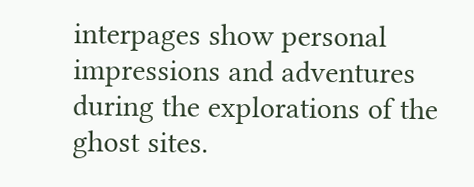interpages show personal impressions and adventures during the explorations of the ghost sites.